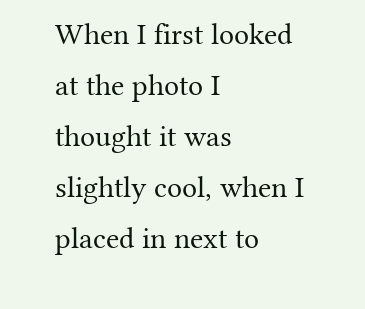When I first looked at the photo I thought it was slightly cool, when I placed in next to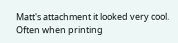Matt's attachment it looked very cool. Often when printing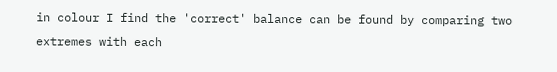in colour I find the 'correct' balance can be found by comparing two extremes with each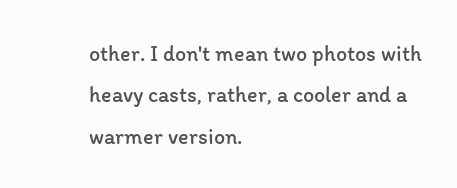other. I don't mean two photos with heavy casts, rather, a cooler and a warmer version.